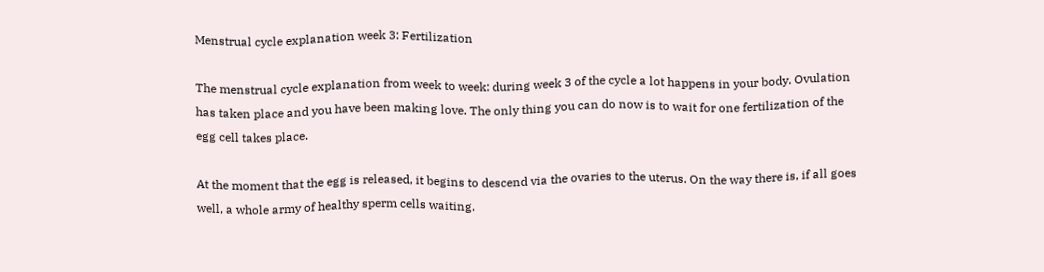Menstrual cycle explanation week 3: Fertilization

The menstrual cycle explanation from week to week: during week 3 of the cycle a lot happens in your body. Ovulation has taken place and you have been making love. The only thing you can do now is to wait for one fertilization of the egg cell takes place.

At the moment that the egg is released, it begins to descend via the ovaries to the uterus. On the way there is, if all goes well, a whole army of healthy sperm cells waiting.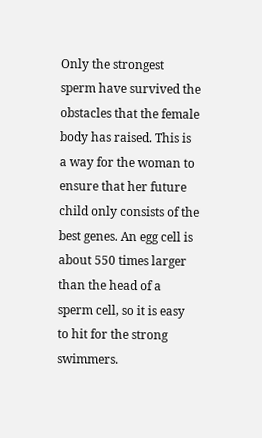Only the strongest sperm have survived the obstacles that the female body has raised. This is a way for the woman to ensure that her future child only consists of the best genes. An egg cell is about 550 times larger than the head of a sperm cell, so it is easy to hit for the strong swimmers.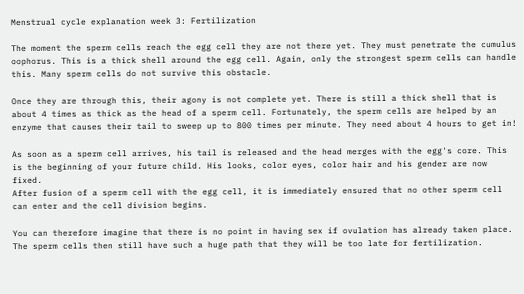Menstrual cycle explanation week 3: Fertilization

The moment the sperm cells reach the egg cell they are not there yet. They must penetrate the cumulus oophorus. This is a thick shell around the egg cell. Again, only the strongest sperm cells can handle this. Many sperm cells do not survive this obstacle.

Once they are through this, their agony is not complete yet. There is still a thick shell that is about 4 times as thick as the head of a sperm cell. Fortunately, the sperm cells are helped by an enzyme that causes their tail to sweep up to 800 times per minute. They need about 4 hours to get in!

As soon as a sperm cell arrives, his tail is released and the head merges with the egg's core. This is the beginning of your future child. His looks, color eyes, color hair and his gender are now fixed.
After fusion of a sperm cell with the egg cell, it is immediately ensured that no other sperm cell can enter and the cell division begins.

You can therefore imagine that there is no point in having sex if ovulation has already taken place. The sperm cells then still have such a huge path that they will be too late for fertilization.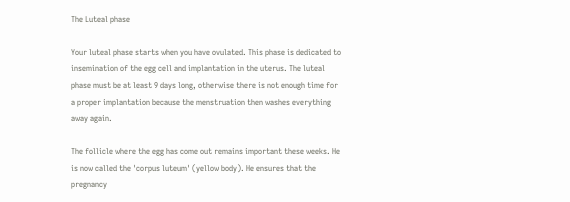The Luteal phase

Your luteal phase starts when you have ovulated. This phase is dedicated to insemination of the egg cell and implantation in the uterus. The luteal phase must be at least 9 days long, otherwise there is not enough time for a proper implantation because the menstruation then washes everything away again.

The follicle where the egg has come out remains important these weeks. He is now called the 'corpus luteum' (yellow body). He ensures that the pregnancy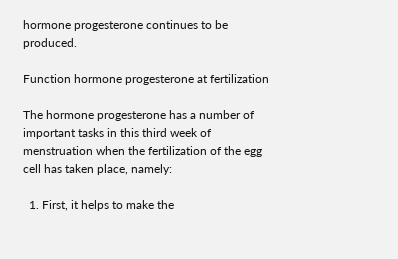hormone progesterone continues to be produced.

Function hormone progesterone at fertilization

The hormone progesterone has a number of important tasks in this third week of menstruation when the fertilization of the egg cell has taken place, namely:

  1. First, it helps to make the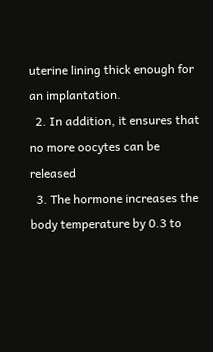uterine lining thick enough for an implantation.
  2. In addition, it ensures that no more oocytes can be released
  3. The hormone increases the body temperature by 0.3 to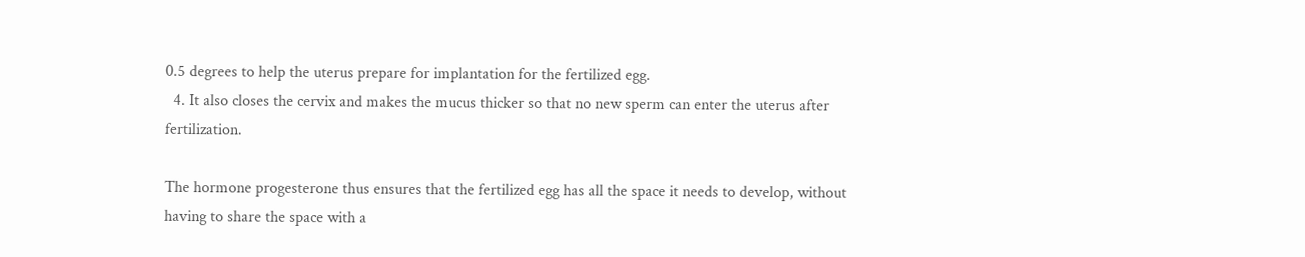0.5 degrees to help the uterus prepare for implantation for the fertilized egg.
  4. It also closes the cervix and makes the mucus thicker so that no new sperm can enter the uterus after fertilization.

The hormone progesterone thus ensures that the fertilized egg has all the space it needs to develop, without having to share the space with a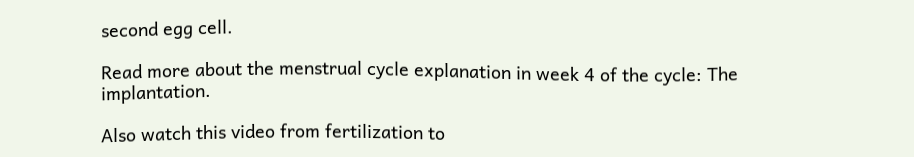second egg cell.

Read more about the menstrual cycle explanation in week 4 of the cycle: The implantation.

Also watch this video from fertilization to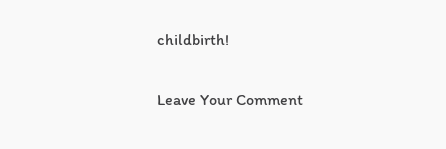childbirth!

Leave Your Comment